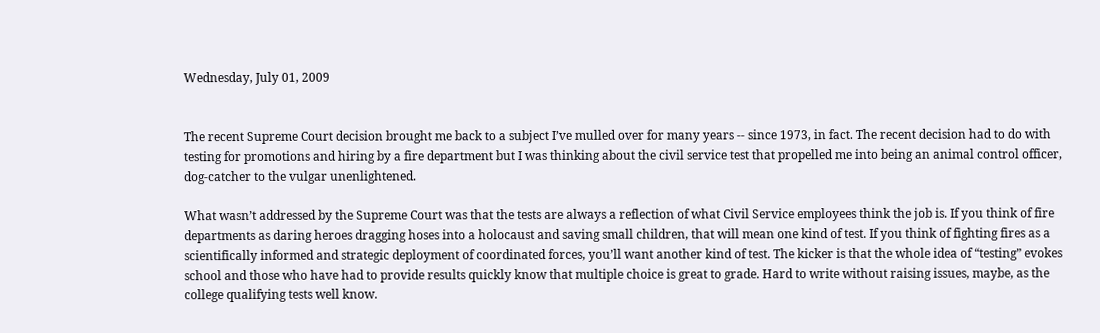Wednesday, July 01, 2009


The recent Supreme Court decision brought me back to a subject I’ve mulled over for many years -- since 1973, in fact. The recent decision had to do with testing for promotions and hiring by a fire department but I was thinking about the civil service test that propelled me into being an animal control officer, dog-catcher to the vulgar unenlightened.

What wasn’t addressed by the Supreme Court was that the tests are always a reflection of what Civil Service employees think the job is. If you think of fire departments as daring heroes dragging hoses into a holocaust and saving small children, that will mean one kind of test. If you think of fighting fires as a scientifically informed and strategic deployment of coordinated forces, you’ll want another kind of test. The kicker is that the whole idea of “testing” evokes school and those who have had to provide results quickly know that multiple choice is great to grade. Hard to write without raising issues, maybe, as the college qualifying tests well know.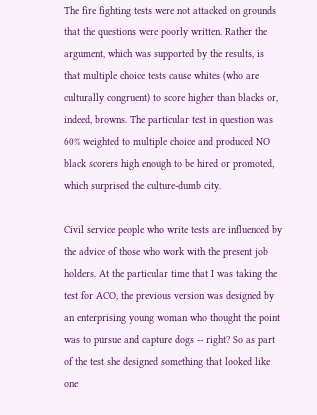The fire fighting tests were not attacked on grounds that the questions were poorly written. Rather the argument, which was supported by the results, is that multiple choice tests cause whites (who are culturally congruent) to score higher than blacks or, indeed, browns. The particular test in question was 60% weighted to multiple choice and produced NO black scorers high enough to be hired or promoted, which surprised the culture-dumb city.

Civil service people who write tests are influenced by the advice of those who work with the present job holders. At the particular time that I was taking the test for ACO, the previous version was designed by an enterprising young woman who thought the point was to pursue and capture dogs -- right? So as part of the test she designed something that looked like one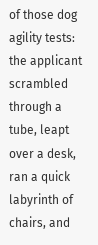of those dog agility tests: the applicant scrambled through a tube, leapt over a desk, ran a quick labyrinth of chairs, and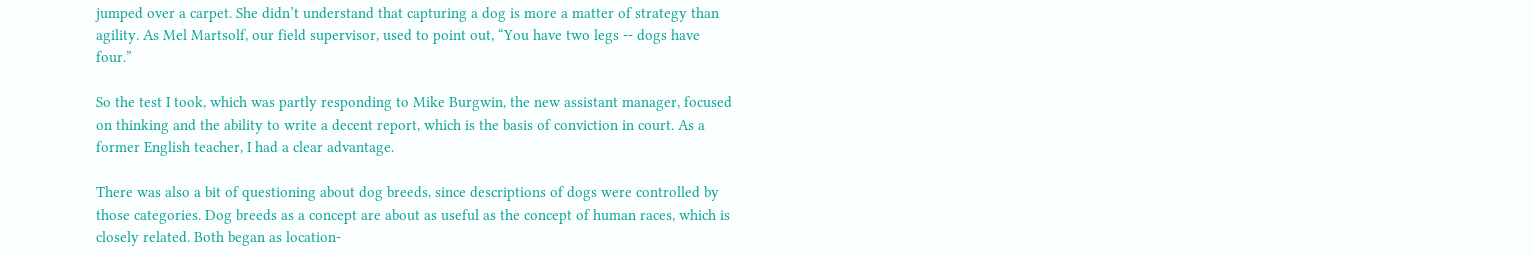jumped over a carpet. She didn’t understand that capturing a dog is more a matter of strategy than agility. As Mel Martsolf, our field supervisor, used to point out, “You have two legs -- dogs have four.”

So the test I took, which was partly responding to Mike Burgwin, the new assistant manager, focused on thinking and the ability to write a decent report, which is the basis of conviction in court. As a former English teacher, I had a clear advantage.

There was also a bit of questioning about dog breeds, since descriptions of dogs were controlled by those categories. Dog breeds as a concept are about as useful as the concept of human races, which is closely related. Both began as location-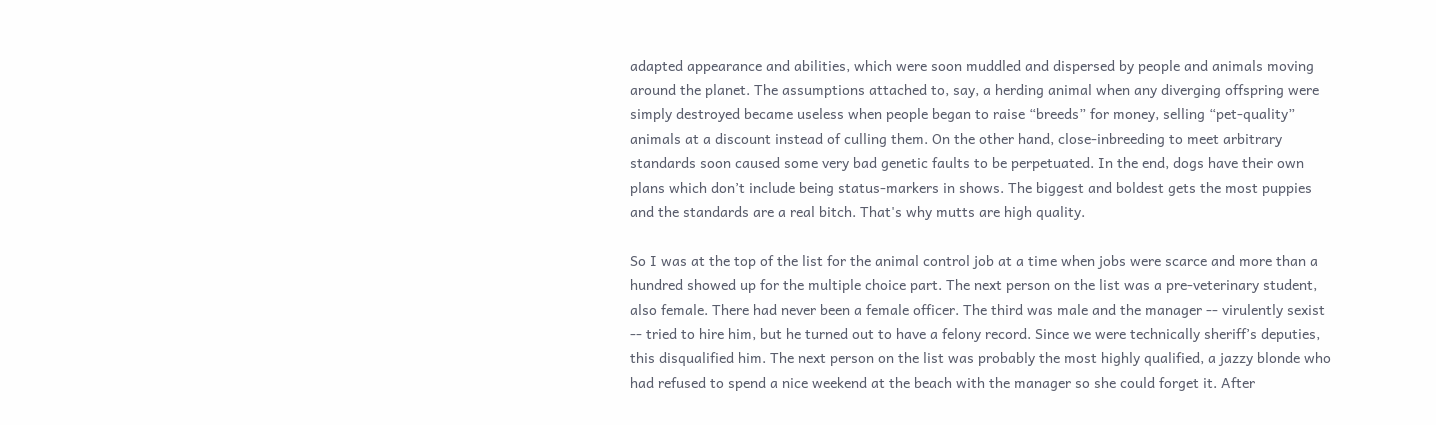adapted appearance and abilities, which were soon muddled and dispersed by people and animals moving around the planet. The assumptions attached to, say, a herding animal when any diverging offspring were simply destroyed became useless when people began to raise “breeds” for money, selling “pet-quality” animals at a discount instead of culling them. On the other hand, close-inbreeding to meet arbitrary standards soon caused some very bad genetic faults to be perpetuated. In the end, dogs have their own plans which don’t include being status-markers in shows. The biggest and boldest gets the most puppies and the standards are a real bitch. That's why mutts are high quality.

So I was at the top of the list for the animal control job at a time when jobs were scarce and more than a hundred showed up for the multiple choice part. The next person on the list was a pre-veterinary student, also female. There had never been a female officer. The third was male and the manager -- virulently sexist -- tried to hire him, but he turned out to have a felony record. Since we were technically sheriff’s deputies, this disqualified him. The next person on the list was probably the most highly qualified, a jazzy blonde who had refused to spend a nice weekend at the beach with the manager so she could forget it. After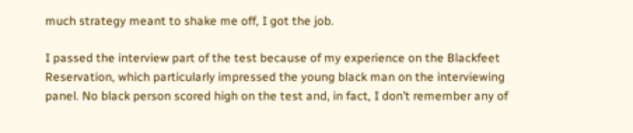much strategy meant to shake me off, I got the job.

I passed the interview part of the test because of my experience on the Blackfeet Reservation, which particularly impressed the young black man on the interviewing panel. No black person scored high on the test and, in fact, I don’t remember any of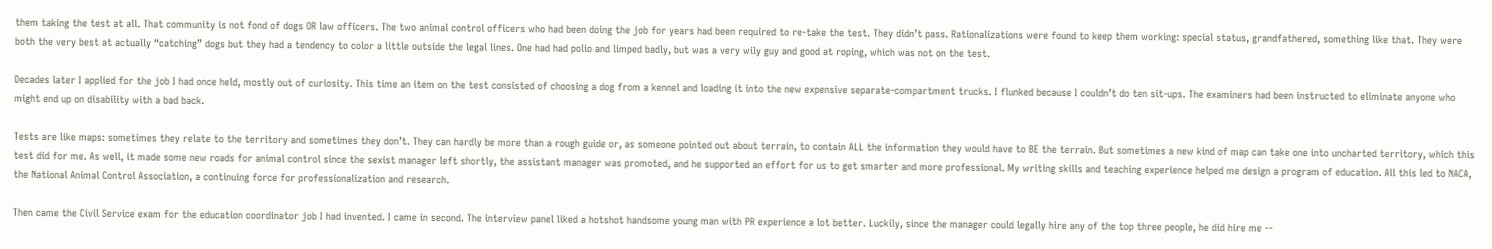them taking the test at all. That community is not fond of dogs OR law officers. The two animal control officers who had been doing the job for years had been required to re-take the test. They didn’t pass. Rationalizations were found to keep them working: special status, grandfathered, something like that. They were both the very best at actually “catching” dogs but they had a tendency to color a little outside the legal lines. One had had polio and limped badly, but was a very wily guy and good at roping, which was not on the test.

Decades later I applied for the job I had once held, mostly out of curiosity. This time an item on the test consisted of choosing a dog from a kennel and loading it into the new expensive separate-compartment trucks. I flunked because I couldn’t do ten sit-ups. The examiners had been instructed to eliminate anyone who might end up on disability with a bad back.

Tests are like maps: sometimes they relate to the territory and sometimes they don’t. They can hardly be more than a rough guide or, as someone pointed out about terrain, to contain ALL the information they would have to BE the terrain. But sometimes a new kind of map can take one into uncharted territory, which this test did for me. As well, it made some new roads for animal control since the sexist manager left shortly, the assistant manager was promoted, and he supported an effort for us to get smarter and more professional. My writing skills and teaching experience helped me design a program of education. All this led to NACA, the National Animal Control Association, a continuing force for professionalization and research.

Then came the Civil Service exam for the education coordinator job I had invented. I came in second. The interview panel liked a hotshot handsome young man with PR experience a lot better. Luckily, since the manager could legally hire any of the top three people, he did hire me --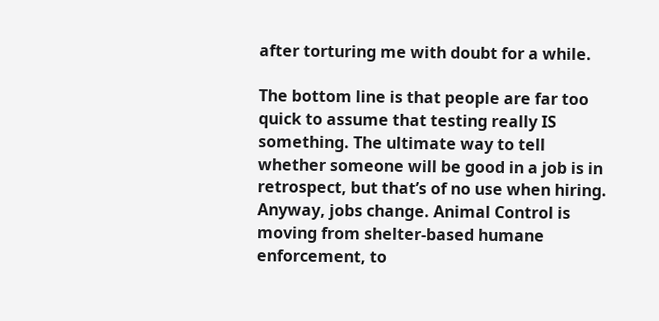after torturing me with doubt for a while.

The bottom line is that people are far too quick to assume that testing really IS something. The ultimate way to tell whether someone will be good in a job is in retrospect, but that’s of no use when hiring. Anyway, jobs change. Animal Control is moving from shelter-based humane enforcement, to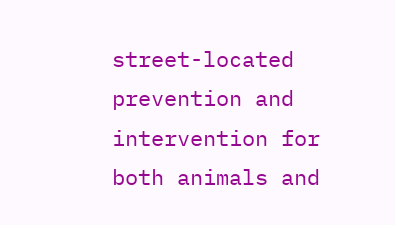street-located prevention and intervention for both animals and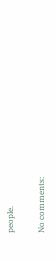people.

No comments: